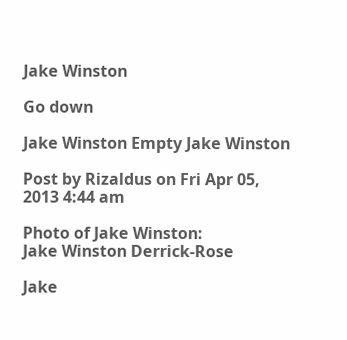Jake Winston

Go down

Jake Winston Empty Jake Winston

Post by Rizaldus on Fri Apr 05, 2013 4:44 am

Photo of Jake Winston:
Jake Winston Derrick-Rose

Jake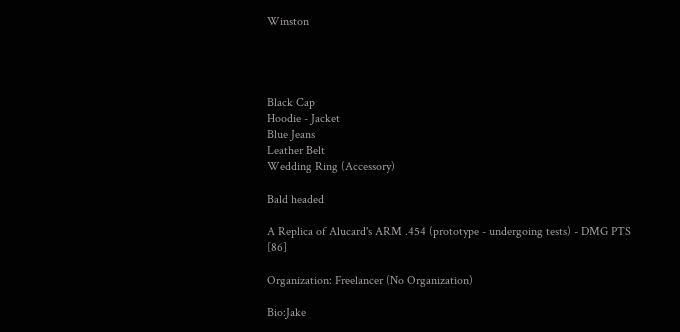Winston




Black Cap
Hoodie - Jacket
Blue Jeans
Leather Belt
Wedding Ring (Accessory)

Bald headed

A Replica of Alucard's ARM .454 (prototype - undergoing tests) - DMG PTS [86]

Organization: Freelancer (No Organization)

Bio:Jake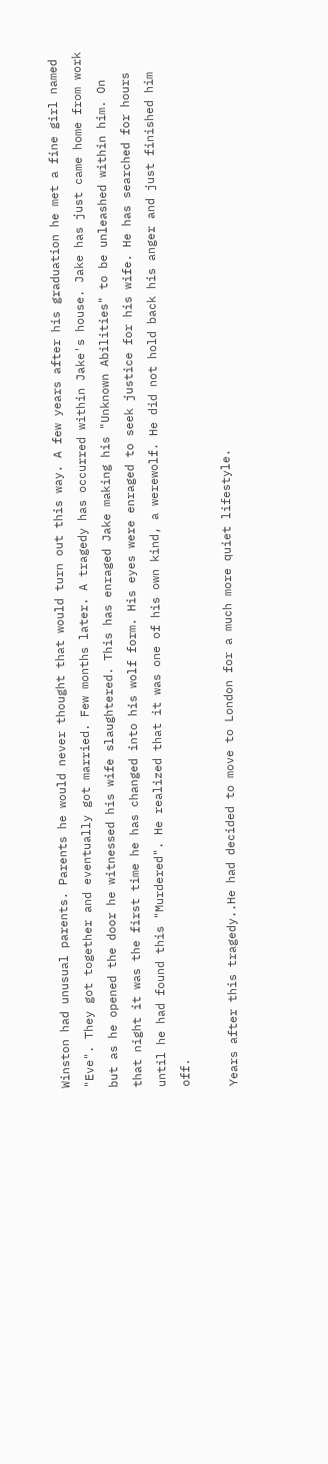Winston had unusual parents. Parents he would never thought that would turn out this way. A few years after his graduation he met a fine girl named "Eve". They got together and eventually got married. Few months later. A tragedy has occurred within Jake's house. Jake has just came home from work but as he opened the door he witnessed his wife slaughtered. This has enraged Jake making his "Unknown Abilities" to be unleashed within him. On that night it was the first time he has changed into his wolf form. His eyes were enraged to seek justice for his wife. He has searched for hours until he had found this "Murdered". He realized that it was one of his own kind, a werewolf. He did not hold back his anger and just finished him off.

Years after this tragedy..He had decided to move to London for a much more quiet lifestyle.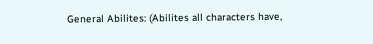General Abilites: (Abilites all characters have,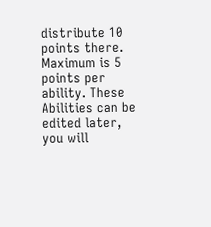distribute 10 points there. Maximum is 5 points per ability. These Abilities can be edited later, you will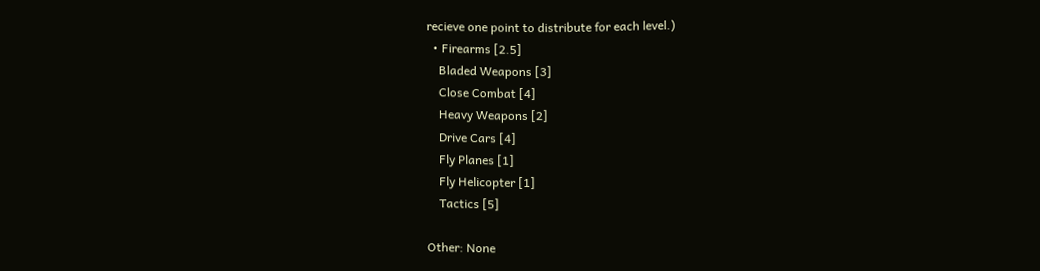recieve one point to distribute for each level.)
  • Firearms [2.5]
    Bladed Weapons [3]
    Close Combat [4]
    Heavy Weapons [2]
    Drive Cars [4]
    Fly Planes [1]
    Fly Helicopter [1]
    Tactics [5]

Other: None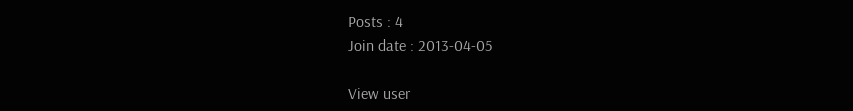Posts : 4
Join date : 2013-04-05

View user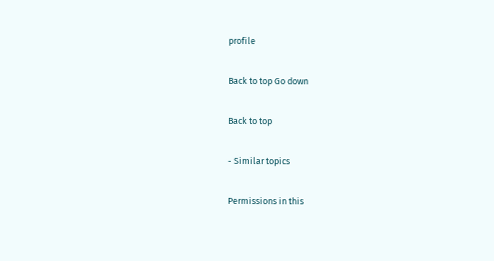profile

Back to top Go down

Back to top

- Similar topics

Permissions in this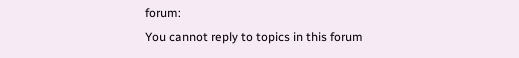forum:
You cannot reply to topics in this forum